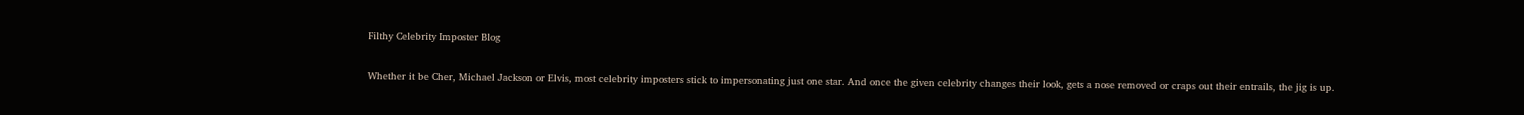Filthy Celebrity Imposter Blog

Whether it be Cher, Michael Jackson or Elvis, most celebrity imposters stick to impersonating just one star. And once the given celebrity changes their look, gets a nose removed or craps out their entrails, the jig is up.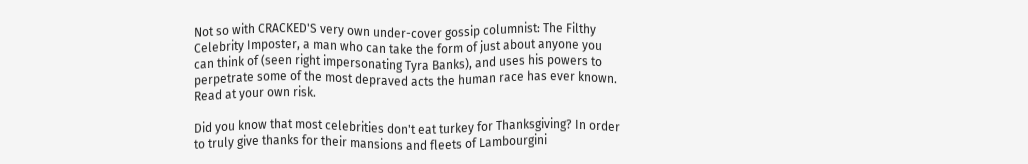Not so with CRACKED'S very own under-cover gossip columnist: The Filthy Celebrity Imposter, a man who can take the form of just about anyone you can think of (seen right impersonating Tyra Banks), and uses his powers to perpetrate some of the most depraved acts the human race has ever known. Read at your own risk.

Did you know that most celebrities don't eat turkey for Thanksgiving? In order to truly give thanks for their mansions and fleets of Lambourgini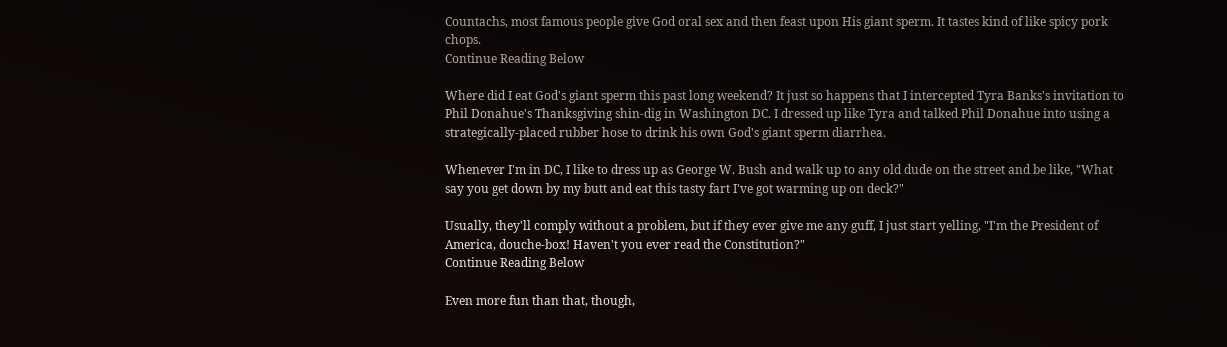Countachs, most famous people give God oral sex and then feast upon His giant sperm. It tastes kind of like spicy pork chops.
Continue Reading Below

Where did I eat God's giant sperm this past long weekend? It just so happens that I intercepted Tyra Banks's invitation to Phil Donahue's Thanksgiving shin-dig in Washington DC. I dressed up like Tyra and talked Phil Donahue into using a strategically-placed rubber hose to drink his own God's giant sperm diarrhea.

Whenever I'm in DC, I like to dress up as George W. Bush and walk up to any old dude on the street and be like, "What say you get down by my butt and eat this tasty fart I've got warming up on deck?"

Usually, they'll comply without a problem, but if they ever give me any guff, I just start yelling, "I'm the President of America, douche-box! Haven't you ever read the Constitution?"
Continue Reading Below

Even more fun than that, though,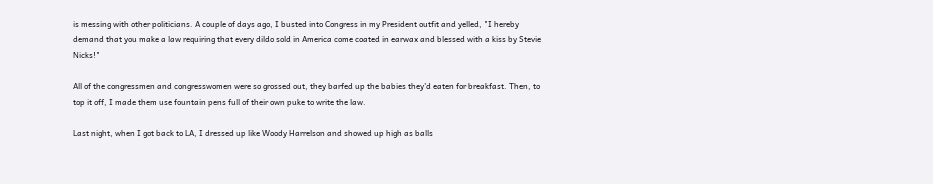is messing with other politicians. A couple of days ago, I busted into Congress in my President outfit and yelled, "I hereby demand that you make a law requiring that every dildo sold in America come coated in earwax and blessed with a kiss by Stevie Nicks!"

All of the congressmen and congresswomen were so grossed out, they barfed up the babies they'd eaten for breakfast. Then, to top it off, I made them use fountain pens full of their own puke to write the law.

Last night, when I got back to LA, I dressed up like Woody Harrelson and showed up high as balls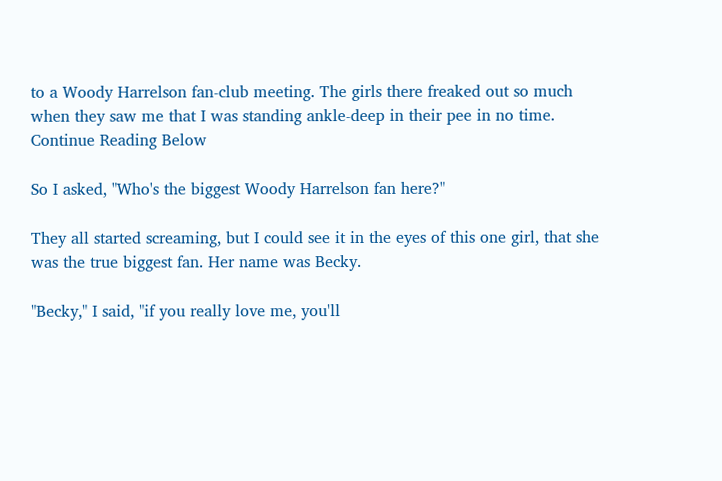to a Woody Harrelson fan-club meeting. The girls there freaked out so much when they saw me that I was standing ankle-deep in their pee in no time.
Continue Reading Below

So I asked, "Who's the biggest Woody Harrelson fan here?"

They all started screaming, but I could see it in the eyes of this one girl, that she was the true biggest fan. Her name was Becky.

"Becky," I said, "if you really love me, you'll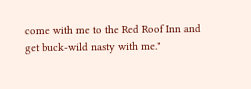come with me to the Red Roof Inn and get buck-wild nasty with me."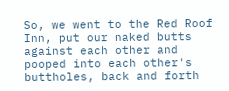So, we went to the Red Roof Inn, put our naked butts against each other and pooped into each other's buttholes, back and forth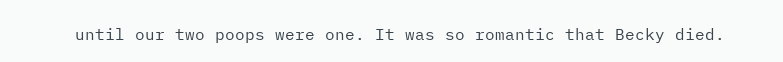until our two poops were one. It was so romantic that Becky died.